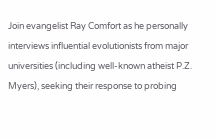Join evangelist Ray Comfort as he personally interviews influential evolutionists from major universities (including well-known atheist P.Z. Myers), seeking their response to probing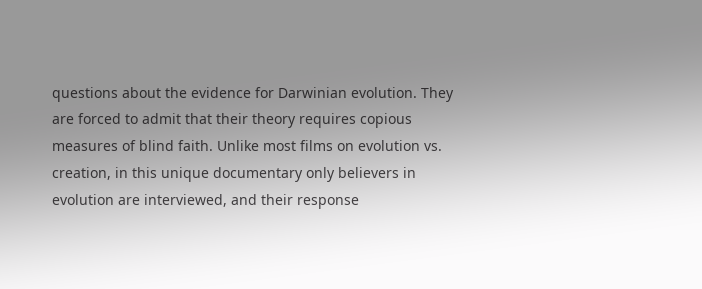questions about the evidence for Darwinian evolution. They are forced to admit that their theory requires copious measures of blind faith. Unlike most films on evolution vs. creation, in this unique documentary only believers in evolution are interviewed, and their response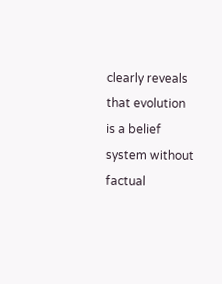clearly reveals that evolution is a belief system without factual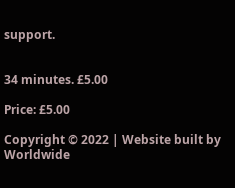support.


34 minutes. £5.00

Price: £5.00

Copyright © 2022 | Website built by Worldwide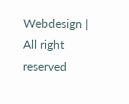Webdesign | All right reserved